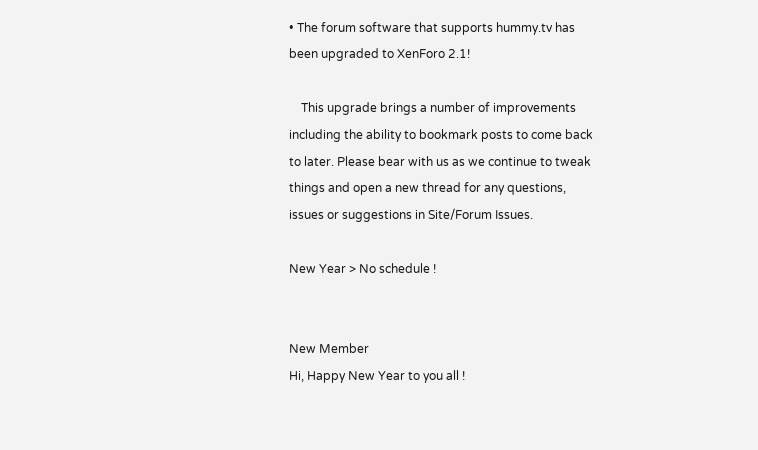• The forum software that supports hummy.tv has been upgraded to XenForo 2.1!

    This upgrade brings a number of improvements including the ability to bookmark posts to come back to later. Please bear with us as we continue to tweak things and open a new thread for any questions, issues or suggestions in Site/Forum Issues.

New Year > No schedule !


New Member
Hi, Happy New Year to you all !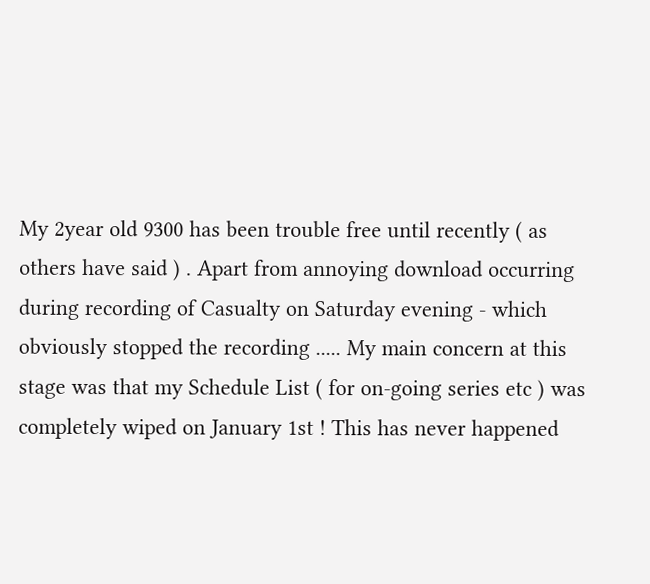My 2year old 9300 has been trouble free until recently ( as others have said ) . Apart from annoying download occurring during recording of Casualty on Saturday evening - which obviously stopped the recording ..... My main concern at this stage was that my Schedule List ( for on-going series etc ) was completely wiped on January 1st ! This has never happened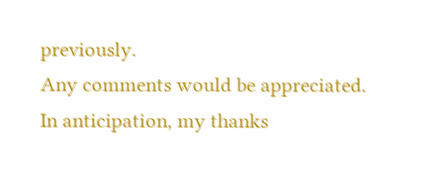previously.
Any comments would be appreciated.
In anticipation, my thanks